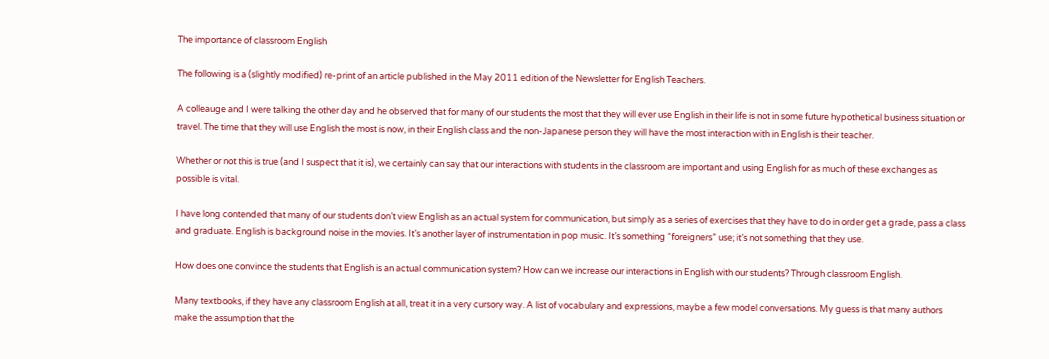The importance of classroom English

The following is a (slightly modified) re-print of an article published in the May 2011 edition of the Newsletter for English Teachers.

A colleauge and I were talking the other day and he observed that for many of our students the most that they will ever use English in their life is not in some future hypothetical business situation or travel. The time that they will use English the most is now, in their English class and the non-Japanese person they will have the most interaction with in English is their teacher.

Whether or not this is true (and I suspect that it is), we certainly can say that our interactions with students in the classroom are important and using English for as much of these exchanges as possible is vital.

I have long contended that many of our students don’t view English as an actual system for communication, but simply as a series of exercises that they have to do in order get a grade, pass a class and graduate. English is background noise in the movies. It’s another layer of instrumentation in pop music. It’s something “foreigners” use; it’s not something that they use.

How does one convince the students that English is an actual communication system? How can we increase our interactions in English with our students? Through classroom English.

Many textbooks, if they have any classroom English at all, treat it in a very cursory way. A list of vocabulary and expressions, maybe a few model conversations. My guess is that many authors make the assumption that the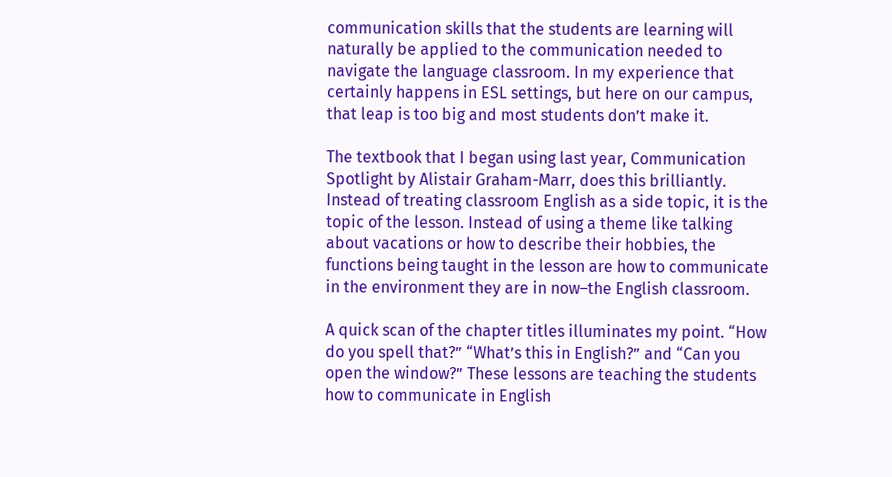communication skills that the students are learning will naturally be applied to the communication needed to navigate the language classroom. In my experience that certainly happens in ESL settings, but here on our campus, that leap is too big and most students don’t make it.

The textbook that I began using last year, Communication Spotlight by Alistair Graham-Marr, does this brilliantly. Instead of treating classroom English as a side topic, it is the topic of the lesson. Instead of using a theme like talking about vacations or how to describe their hobbies, the functions being taught in the lesson are how to communicate in the environment they are in now–the English classroom.

A quick scan of the chapter titles illuminates my point. “How do you spell that?” “What’s this in English?” and “Can you open the window?” These lessons are teaching the students how to communicate in English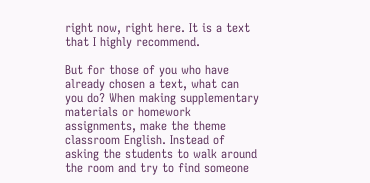right now, right here. It is a text that I highly recommend.

But for those of you who have already chosen a text, what can you do? When making supplementary materials or homework assignments, make the theme classroom English. Instead of asking the students to walk around the room and try to find someone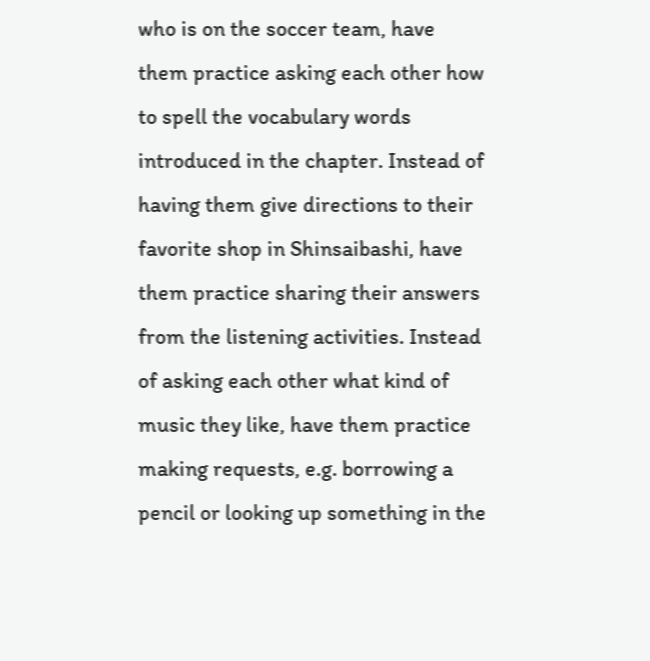who is on the soccer team, have them practice asking each other how to spell the vocabulary words introduced in the chapter. Instead of having them give directions to their favorite shop in Shinsaibashi, have them practice sharing their answers from the listening activities. Instead of asking each other what kind of music they like, have them practice making requests, e.g. borrowing a pencil or looking up something in the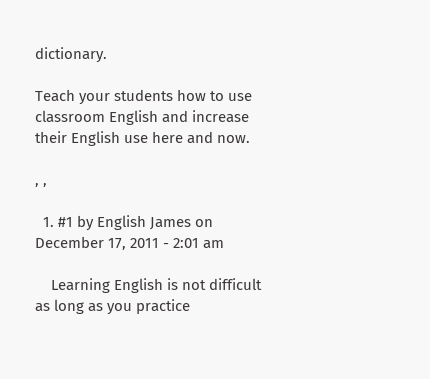dictionary.

Teach your students how to use classroom English and increase their English use here and now.

, ,

  1. #1 by English James on December 17, 2011 - 2:01 am

    Learning English is not difficult as long as you practice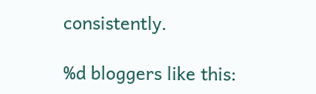consistently.

%d bloggers like this: